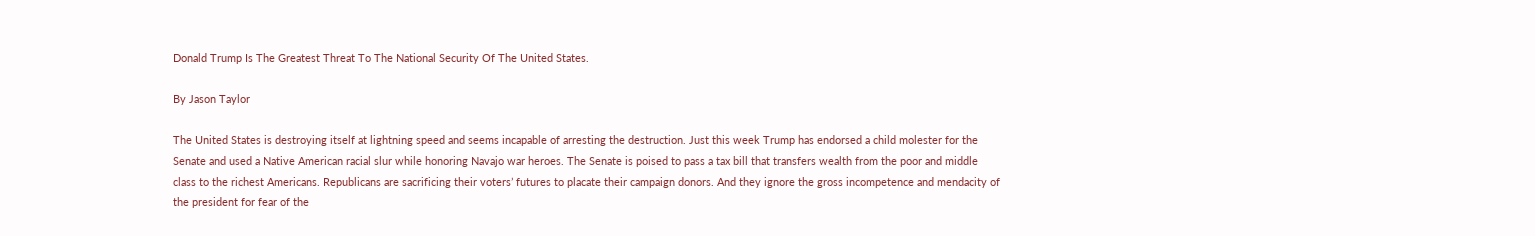Donald Trump Is The Greatest Threat To The National Security Of The United States.

By Jason Taylor

The United States is destroying itself at lightning speed and seems incapable of arresting the destruction. Just this week Trump has endorsed a child molester for the Senate and used a Native American racial slur while honoring Navajo war heroes. The Senate is poised to pass a tax bill that transfers wealth from the poor and middle class to the richest Americans. Republicans are sacrificing their voters’ futures to placate their campaign donors. And they ignore the gross incompetence and mendacity of the president for fear of the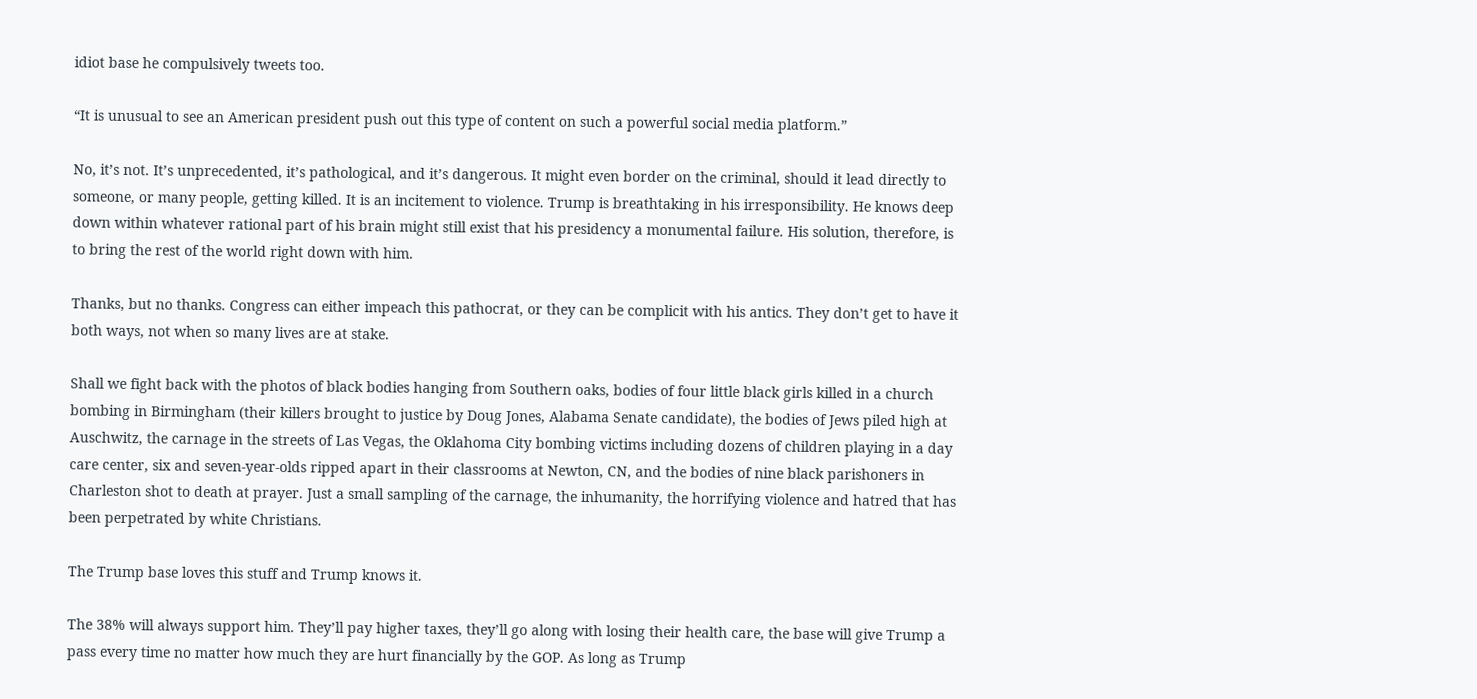idiot base he compulsively tweets too.

“It is unusual to see an American president push out this type of content on such a powerful social media platform.”

No, it’s not. It’s unprecedented, it’s pathological, and it’s dangerous. It might even border on the criminal, should it lead directly to someone, or many people, getting killed. It is an incitement to violence. Trump is breathtaking in his irresponsibility. He knows deep down within whatever rational part of his brain might still exist that his presidency a monumental failure. His solution, therefore, is to bring the rest of the world right down with him.

Thanks, but no thanks. Congress can either impeach this pathocrat, or they can be complicit with his antics. They don’t get to have it both ways, not when so many lives are at stake.

Shall we fight back with the photos of black bodies hanging from Southern oaks, bodies of four little black girls killed in a church bombing in Birmingham (their killers brought to justice by Doug Jones, Alabama Senate candidate), the bodies of Jews piled high at Auschwitz, the carnage in the streets of Las Vegas, the Oklahoma City bombing victims including dozens of children playing in a day care center, six and seven-year-olds ripped apart in their classrooms at Newton, CN, and the bodies of nine black parishoners in Charleston shot to death at prayer. Just a small sampling of the carnage, the inhumanity, the horrifying violence and hatred that has been perpetrated by white Christians.

The Trump base loves this stuff and Trump knows it.

The 38% will always support him. They’ll pay higher taxes, they’ll go along with losing their health care, the base will give Trump a pass every time no matter how much they are hurt financially by the GOP. As long as Trump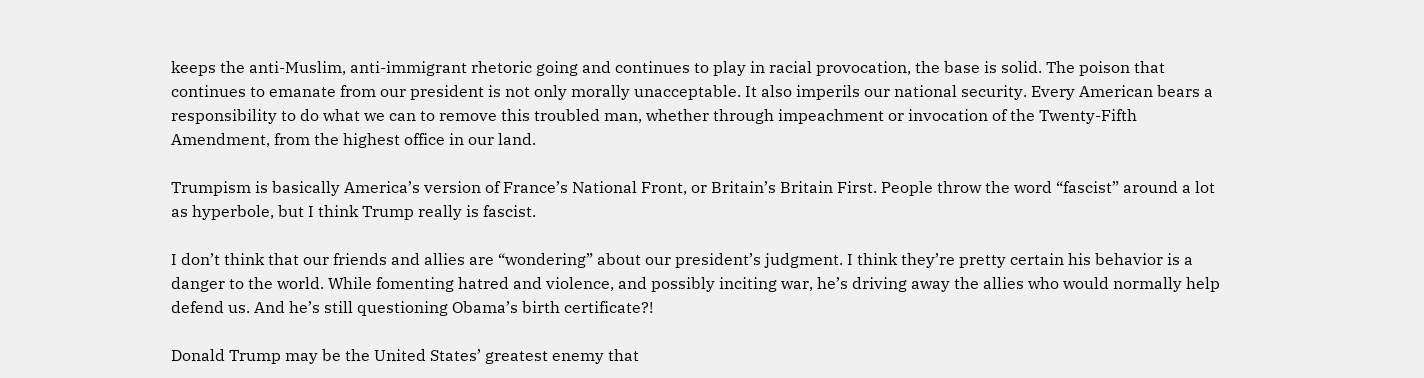keeps the anti-Muslim, anti-immigrant rhetoric going and continues to play in racial provocation, the base is solid. The poison that continues to emanate from our president is not only morally unacceptable. It also imperils our national security. Every American bears a responsibility to do what we can to remove this troubled man, whether through impeachment or invocation of the Twenty-Fifth Amendment, from the highest office in our land.

Trumpism is basically America’s version of France’s National Front, or Britain’s Britain First. People throw the word “fascist” around a lot as hyperbole, but I think Trump really is fascist.

I don’t think that our friends and allies are “wondering” about our president’s judgment. I think they’re pretty certain his behavior is a danger to the world. While fomenting hatred and violence, and possibly inciting war, he’s driving away the allies who would normally help defend us. And he’s still questioning Obama’s birth certificate?!

Donald Trump may be the United States’ greatest enemy that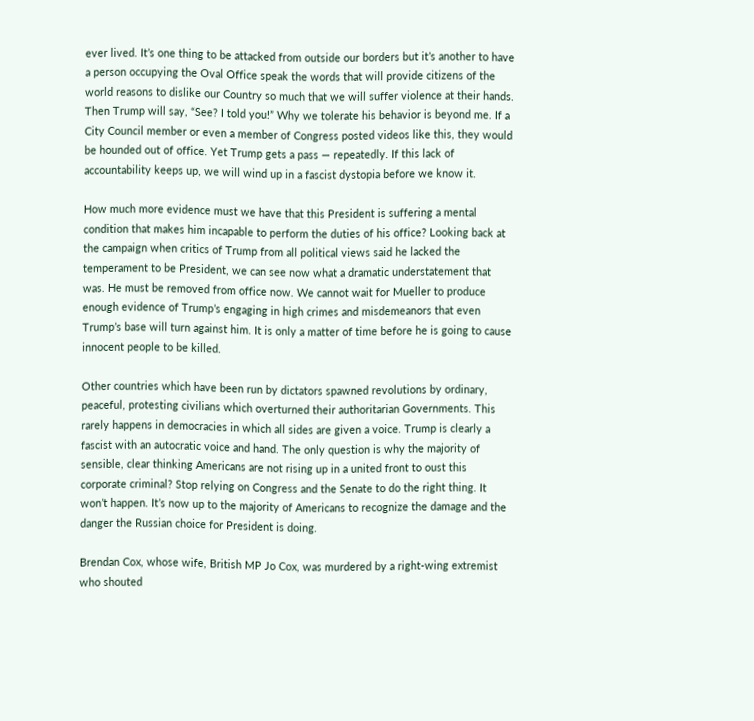ever lived. It’s one thing to be attacked from outside our borders but it’s another to have a person occupying the Oval Office speak the words that will provide citizens of the world reasons to dislike our Country so much that we will suffer violence at their hands. Then Trump will say, “See? I told you!” Why we tolerate his behavior is beyond me. If a City Council member or even a member of Congress posted videos like this, they would be hounded out of office. Yet Trump gets a pass — repeatedly. If this lack of accountability keeps up, we will wind up in a fascist dystopia before we know it.

How much more evidence must we have that this President is suffering a mental condition that makes him incapable to perform the duties of his office? Looking back at the campaign when critics of Trump from all political views said he lacked the temperament to be President, we can see now what a dramatic understatement that was. He must be removed from office now. We cannot wait for Mueller to produce enough evidence of Trump’s engaging in high crimes and misdemeanors that even Trump’s base will turn against him. It is only a matter of time before he is going to cause innocent people to be killed.

Other countries which have been run by dictators spawned revolutions by ordinary, peaceful, protesting civilians which overturned their authoritarian Governments. This rarely happens in democracies in which all sides are given a voice. Trump is clearly a fascist with an autocratic voice and hand. The only question is why the majority of sensible, clear thinking Americans are not rising up in a united front to oust this corporate criminal? Stop relying on Congress and the Senate to do the right thing. It won’t happen. It’s now up to the majority of Americans to recognize the damage and the danger the Russian choice for President is doing.

Brendan Cox, whose wife, British MP Jo Cox, was murdered by a right-wing extremist who shouted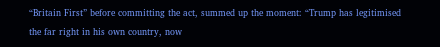“Britain First” before committing the act, summed up the moment: “Trump has legitimised the far right in his own country, now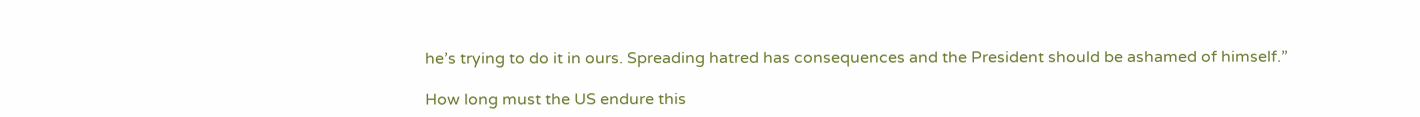he’s trying to do it in ours. Spreading hatred has consequences and the President should be ashamed of himself.”

How long must the US endure this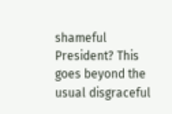shameful President? This goes beyond the usual disgraceful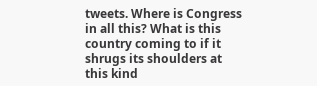tweets. Where is Congress in all this? What is this country coming to if it shrugs its shoulders at this kind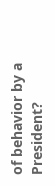of behavior by a President?